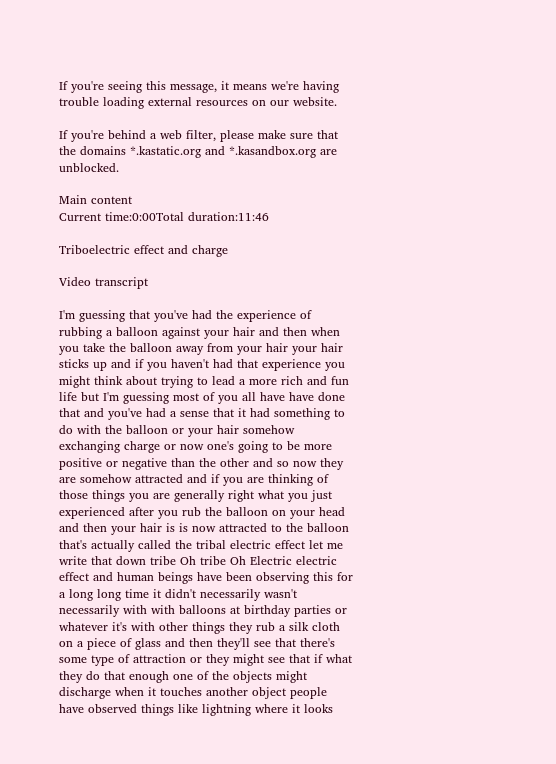If you're seeing this message, it means we're having trouble loading external resources on our website.

If you're behind a web filter, please make sure that the domains *.kastatic.org and *.kasandbox.org are unblocked.

Main content
Current time:0:00Total duration:11:46

Triboelectric effect and charge

Video transcript

I'm guessing that you've had the experience of rubbing a balloon against your hair and then when you take the balloon away from your hair your hair sticks up and if you haven't had that experience you might think about trying to lead a more rich and fun life but I'm guessing most of you all have have done that and you've had a sense that it had something to do with the balloon or your hair somehow exchanging charge or now one's going to be more positive or negative than the other and so now they are somehow attracted and if you are thinking of those things you are generally right what you just experienced after you rub the balloon on your head and then your hair is is now attracted to the balloon that's actually called the tribal electric effect let me write that down tribe Oh tribe Oh Electric electric effect and human beings have been observing this for a long long time it didn't necessarily wasn't necessarily with with balloons at birthday parties or whatever it's with other things they rub a silk cloth on a piece of glass and then they'll see that there's some type of attraction or they might see that if what they do that enough one of the objects might discharge when it touches another object people have observed things like lightning where it looks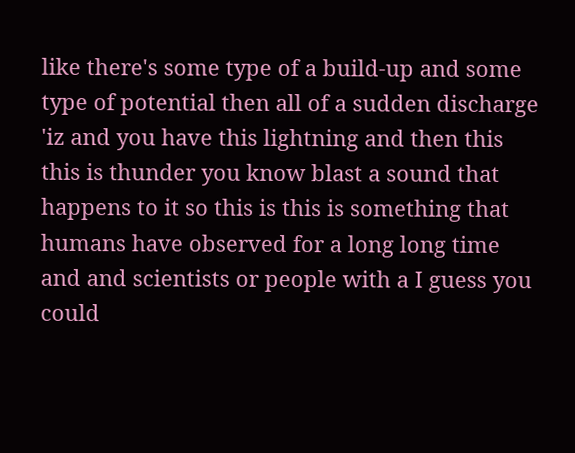like there's some type of a build-up and some type of potential then all of a sudden discharge 'iz and you have this lightning and then this this is thunder you know blast a sound that happens to it so this is this is something that humans have observed for a long long time and and scientists or people with a I guess you could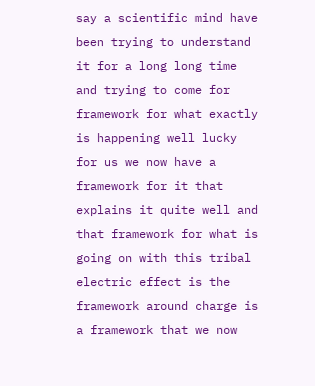say a scientific mind have been trying to understand it for a long long time and trying to come for framework for what exactly is happening well lucky for us we now have a framework for it that explains it quite well and that framework for what is going on with this tribal electric effect is the framework around charge is a framework that we now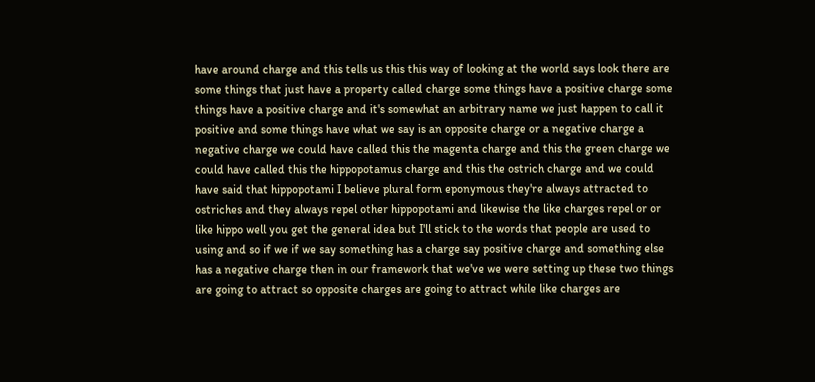have around charge and this tells us this this way of looking at the world says look there are some things that just have a property called charge some things have a positive charge some things have a positive charge and it's somewhat an arbitrary name we just happen to call it positive and some things have what we say is an opposite charge or a negative charge a negative charge we could have called this the magenta charge and this the green charge we could have called this the hippopotamus charge and this the ostrich charge and we could have said that hippopotami I believe plural form eponymous they're always attracted to ostriches and they always repel other hippopotami and likewise the like charges repel or or like hippo well you get the general idea but I'll stick to the words that people are used to using and so if we if we say something has a charge say positive charge and something else has a negative charge then in our framework that we've we were setting up these two things are going to attract so opposite charges are going to attract while like charges are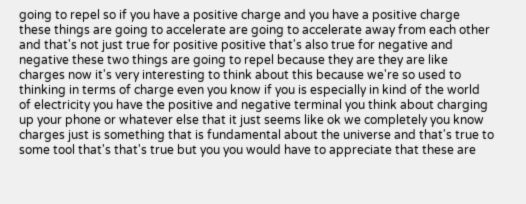going to repel so if you have a positive charge and you have a positive charge these things are going to accelerate are going to accelerate away from each other and that's not just true for positive positive that's also true for negative and negative these two things are going to repel because they are they are like charges now it's very interesting to think about this because we're so used to thinking in terms of charge even you know if you is especially in kind of the world of electricity you have the positive and negative terminal you think about charging up your phone or whatever else that it just seems like ok we completely you know charges just is something that is fundamental about the universe and that's true to some tool that's that's true but you you would have to appreciate that these are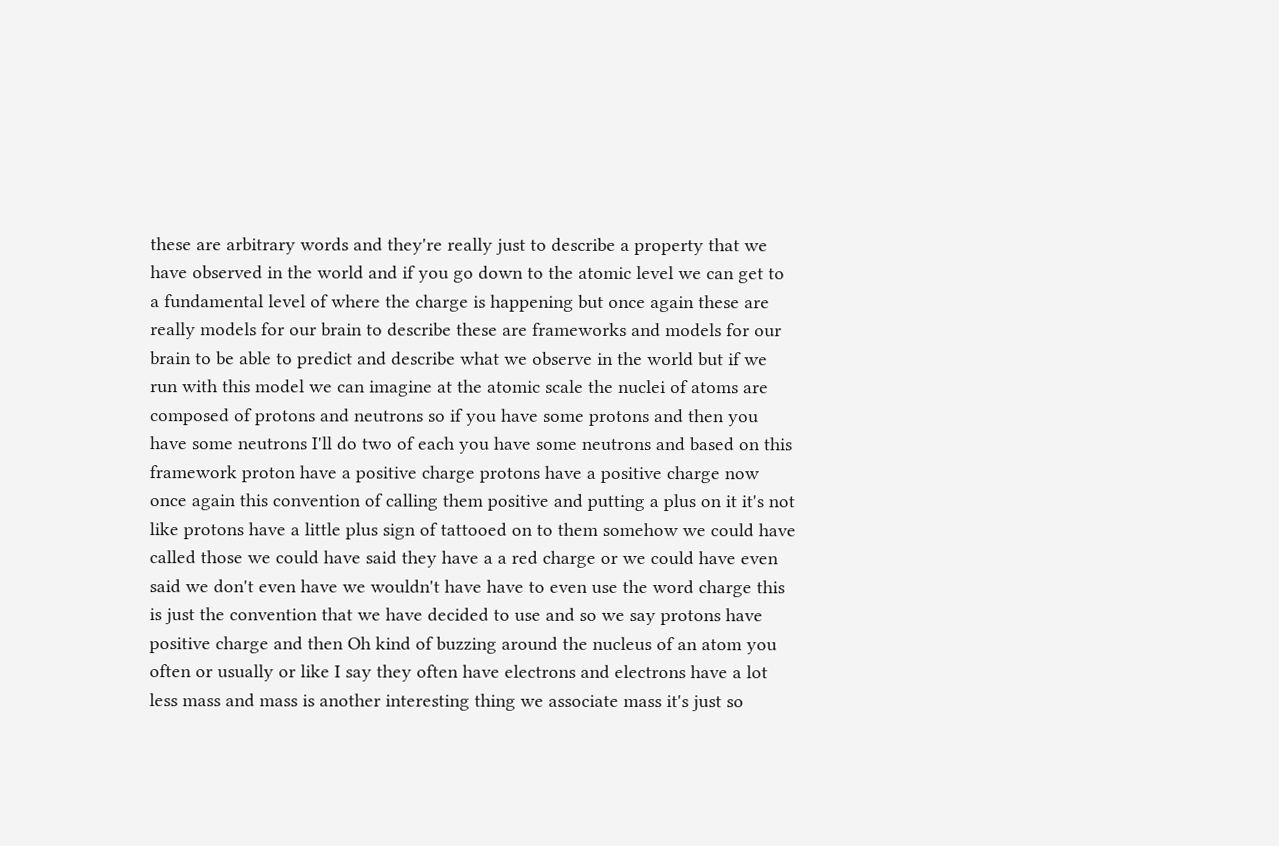these are arbitrary words and they're really just to describe a property that we have observed in the world and if you go down to the atomic level we can get to a fundamental level of where the charge is happening but once again these are really models for our brain to describe these are frameworks and models for our brain to be able to predict and describe what we observe in the world but if we run with this model we can imagine at the atomic scale the nuclei of atoms are composed of protons and neutrons so if you have some protons and then you have some neutrons I'll do two of each you have some neutrons and based on this framework proton have a positive charge protons have a positive charge now once again this convention of calling them positive and putting a plus on it it's not like protons have a little plus sign of tattooed on to them somehow we could have called those we could have said they have a a red charge or we could have even said we don't even have we wouldn't have have to even use the word charge this is just the convention that we have decided to use and so we say protons have positive charge and then Oh kind of buzzing around the nucleus of an atom you often or usually or like I say they often have electrons and electrons have a lot less mass and mass is another interesting thing we associate mass it's just so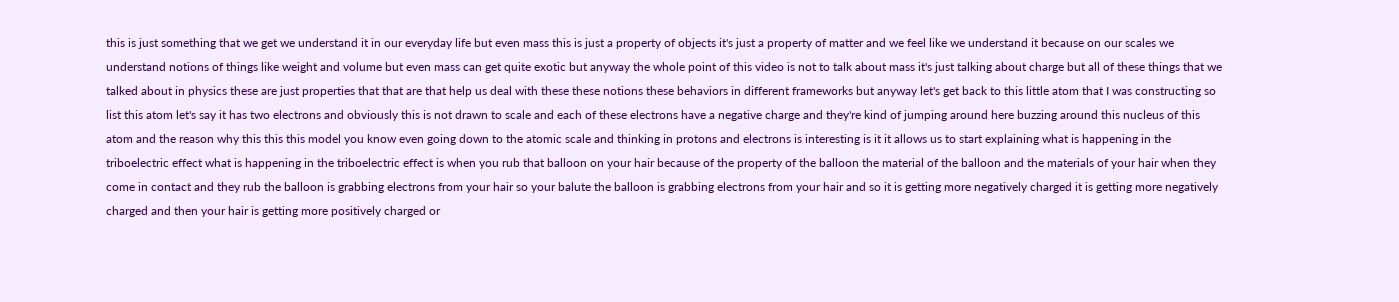this is just something that we get we understand it in our everyday life but even mass this is just a property of objects it's just a property of matter and we feel like we understand it because on our scales we understand notions of things like weight and volume but even mass can get quite exotic but anyway the whole point of this video is not to talk about mass it's just talking about charge but all of these things that we talked about in physics these are just properties that that are that help us deal with these these notions these behaviors in different frameworks but anyway let's get back to this little atom that I was constructing so list this atom let's say it has two electrons and obviously this is not drawn to scale and each of these electrons have a negative charge and they're kind of jumping around here buzzing around this nucleus of this atom and the reason why this this this model you know even going down to the atomic scale and thinking in protons and electrons is interesting is it it allows us to start explaining what is happening in the triboelectric effect what is happening in the triboelectric effect is when you rub that balloon on your hair because of the property of the balloon the material of the balloon and the materials of your hair when they come in contact and they rub the balloon is grabbing electrons from your hair so your balute the balloon is grabbing electrons from your hair and so it is getting more negatively charged it is getting more negatively charged and then your hair is getting more positively charged or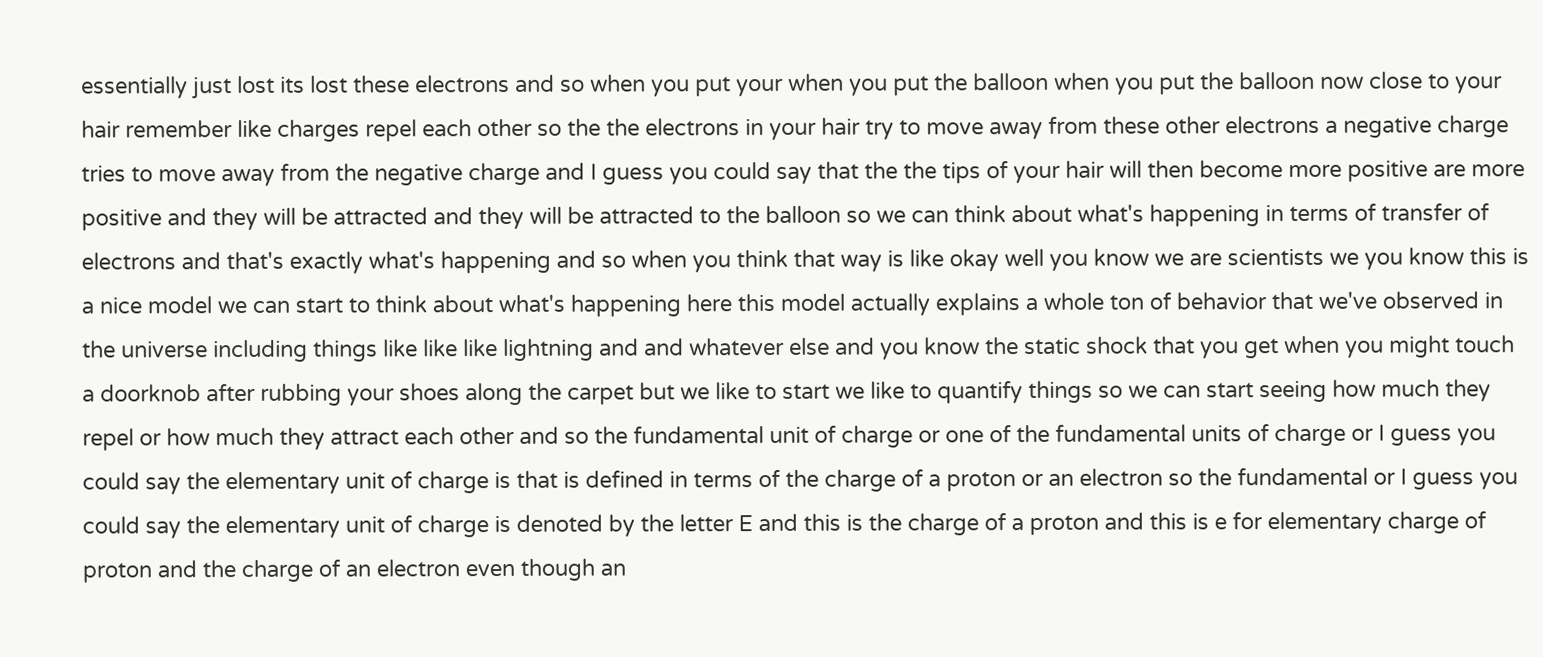essentially just lost its lost these electrons and so when you put your when you put the balloon when you put the balloon now close to your hair remember like charges repel each other so the the electrons in your hair try to move away from these other electrons a negative charge tries to move away from the negative charge and I guess you could say that the the tips of your hair will then become more positive are more positive and they will be attracted and they will be attracted to the balloon so we can think about what's happening in terms of transfer of electrons and that's exactly what's happening and so when you think that way is like okay well you know we are scientists we you know this is a nice model we can start to think about what's happening here this model actually explains a whole ton of behavior that we've observed in the universe including things like like like lightning and and whatever else and you know the static shock that you get when you might touch a doorknob after rubbing your shoes along the carpet but we like to start we like to quantify things so we can start seeing how much they repel or how much they attract each other and so the fundamental unit of charge or one of the fundamental units of charge or I guess you could say the elementary unit of charge is that is defined in terms of the charge of a proton or an electron so the fundamental or I guess you could say the elementary unit of charge is denoted by the letter E and this is the charge of a proton and this is e for elementary charge of proton and the charge of an electron even though an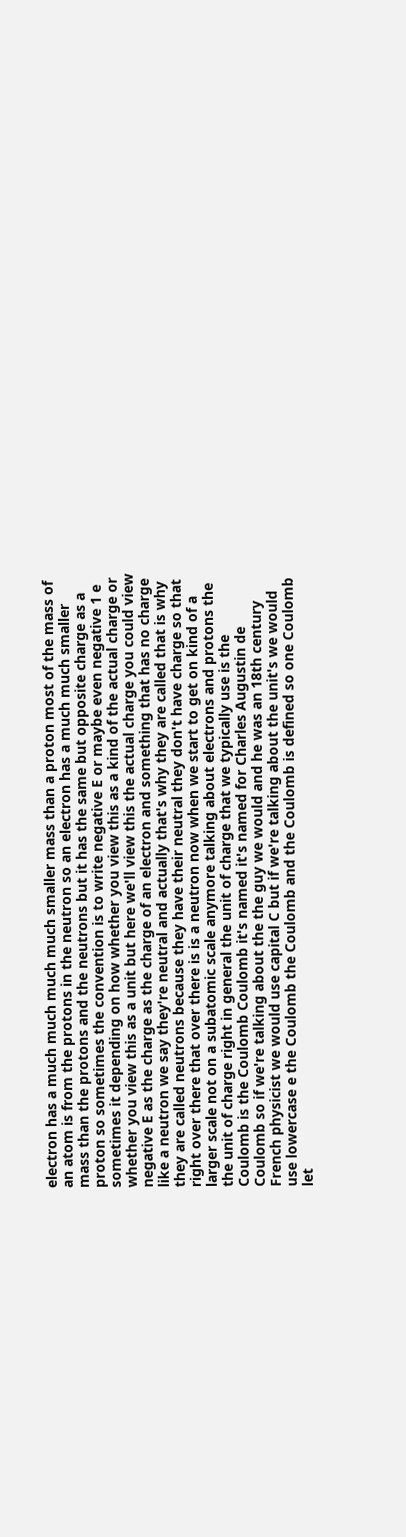electron has a much much much much smaller mass than a proton most of the mass of an atom is from the protons in the neutron so an electron has a much much smaller mass than the protons and the neutrons but it has the same but opposite charge as a proton so sometimes the convention is to write negative E or maybe even negative 1 e sometimes it depending on how whether you view this as a kind of the actual charge or whether you view this as a unit but here we'll view this the actual charge you could view negative E as the charge as the charge of an electron and something that has no charge like a neutron we say they're neutral and actually that's why they are called that is why they are called neutrons because they have their neutral they don't have charge so that right over there that over there is is a neutron now when we start to get on kind of a larger scale not on a subatomic scale anymore talking about electrons and protons the the unit of charge right in general the unit of charge that we typically use is the Coulomb is the Coulomb Coulomb it's named it's named for Charles Augustin de Coulomb so if we're talking about the the guy we would and he was an 18th century French physicist we would use capital C but if we're talking about the unit's we would use lowercase e the Coulomb the Coulomb and the Coulomb is defined so one Coulomb let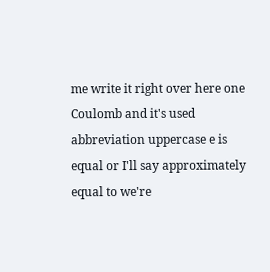me write it right over here one Coulomb and it's used abbreviation uppercase e is equal or I'll say approximately equal to we're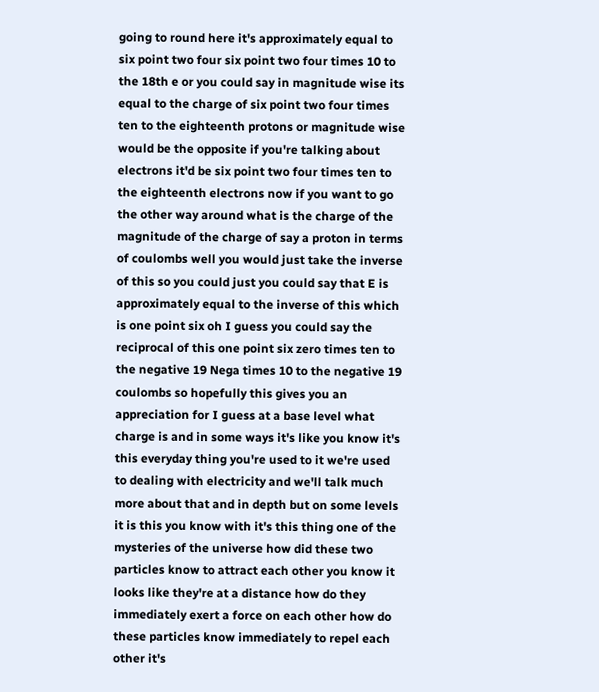going to round here it's approximately equal to six point two four six point two four times 10 to the 18th e or you could say in magnitude wise its equal to the charge of six point two four times ten to the eighteenth protons or magnitude wise would be the opposite if you're talking about electrons it'd be six point two four times ten to the eighteenth electrons now if you want to go the other way around what is the charge of the magnitude of the charge of say a proton in terms of coulombs well you would just take the inverse of this so you could just you could say that E is approximately equal to the inverse of this which is one point six oh I guess you could say the reciprocal of this one point six zero times ten to the negative 19 Nega times 10 to the negative 19 coulombs so hopefully this gives you an appreciation for I guess at a base level what charge is and in some ways it's like you know it's this everyday thing you're used to it we're used to dealing with electricity and we'll talk much more about that and in depth but on some levels it is this you know with it's this thing one of the mysteries of the universe how did these two particles know to attract each other you know it looks like they're at a distance how do they immediately exert a force on each other how do these particles know immediately to repel each other it's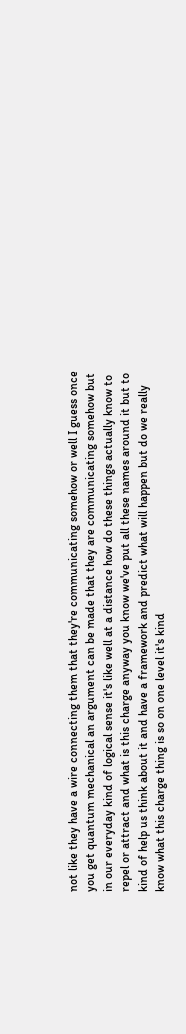not like they have a wire connecting them that they're communicating somehow or well I guess once you get quantum mechanical an argument can be made that they are communicating somehow but in our everyday kind of logical sense it's like well at a distance how do these things actually know to repel or attract and what is this charge anyway you know we've put all these names around it but to kind of help us think about it and have a framework and predict what will happen but do we really know what this charge thing is so on one level it's kind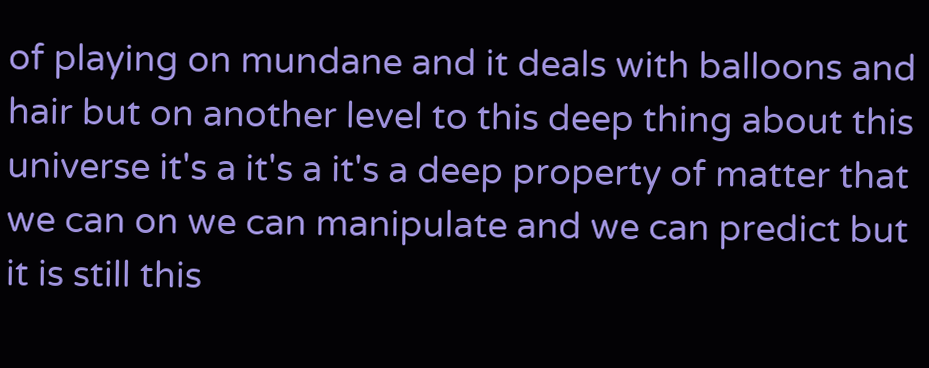of playing on mundane and it deals with balloons and hair but on another level to this deep thing about this universe it's a it's a it's a deep property of matter that we can on we can manipulate and we can predict but it is still this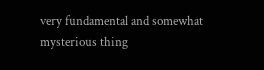very fundamental and somewhat mysterious thing